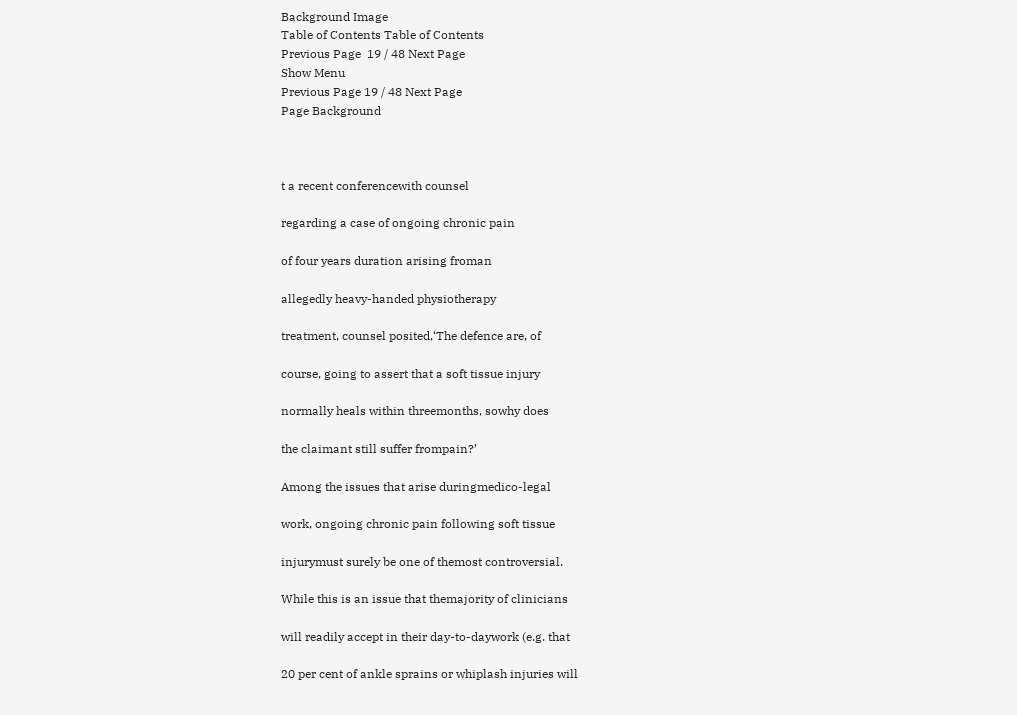Background Image
Table of Contents Table of Contents
Previous Page  19 / 48 Next Page
Show Menu
Previous Page 19 / 48 Next Page
Page Background



t a recent conferencewith counsel

regarding a case of ongoing chronic pain

of four years duration arising froman

allegedly heavy-handed physiotherapy

treatment, counsel posited,‘The defence are, of

course, going to assert that a soft tissue injury

normally heals within threemonths, sowhy does

the claimant still suffer frompain?’

Among the issues that arise duringmedico-legal

work, ongoing chronic pain following soft tissue

injurymust surely be one of themost controversial.

While this is an issue that themajority of clinicians

will readily accept in their day-to-daywork (e.g. that

20 per cent of ankle sprains or whiplash injuries will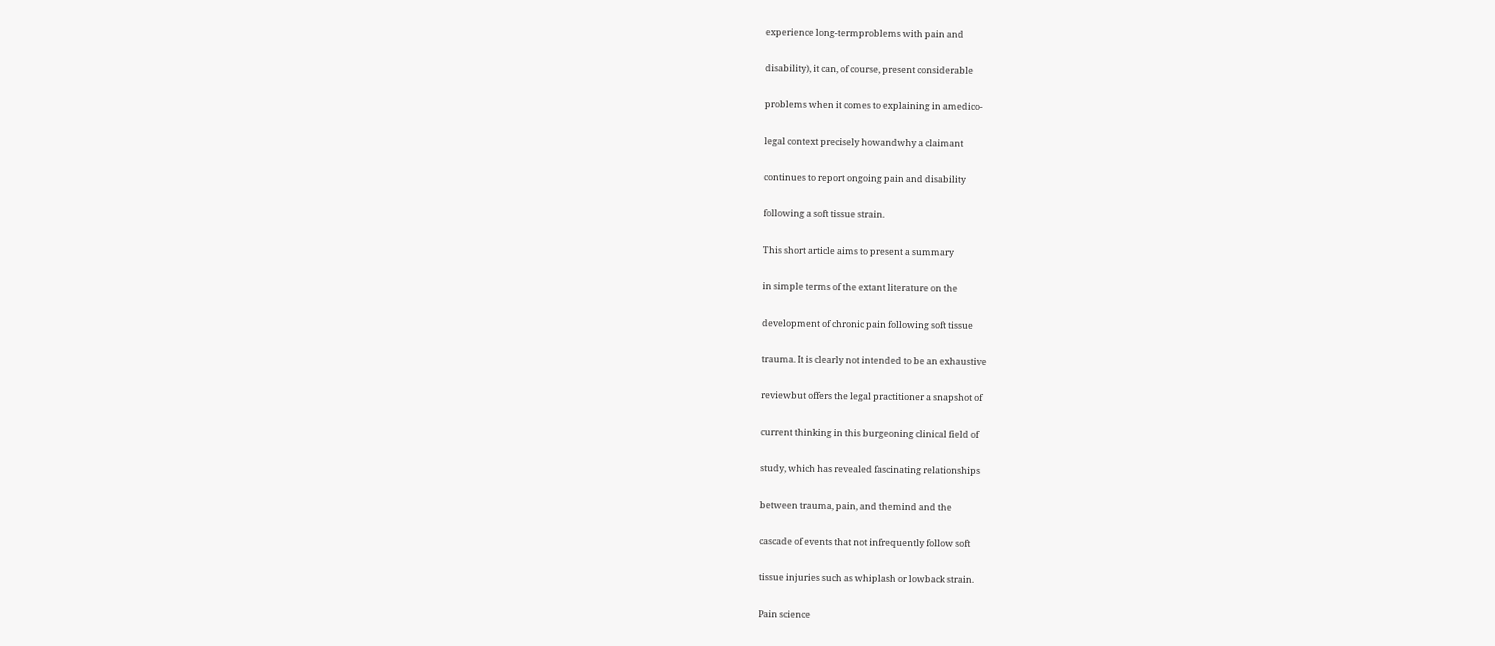experience long-termproblems with pain and

disability), it can, of course, present considerable

problems when it comes to explaining in amedico-

legal context precisely howandwhy a claimant

continues to report ongoing pain and disability

following a soft tissue strain.

This short article aims to present a summary

in simple terms of the extant literature on the

development of chronic pain following soft tissue

trauma. It is clearly not intended to be an exhaustive

reviewbut offers the legal practitioner a snapshot of

current thinking in this burgeoning clinical field of

study, which has revealed fascinating relationships

between trauma, pain, and themind and the

cascade of events that not infrequently follow soft

tissue injuries such as whiplash or lowback strain.

Pain science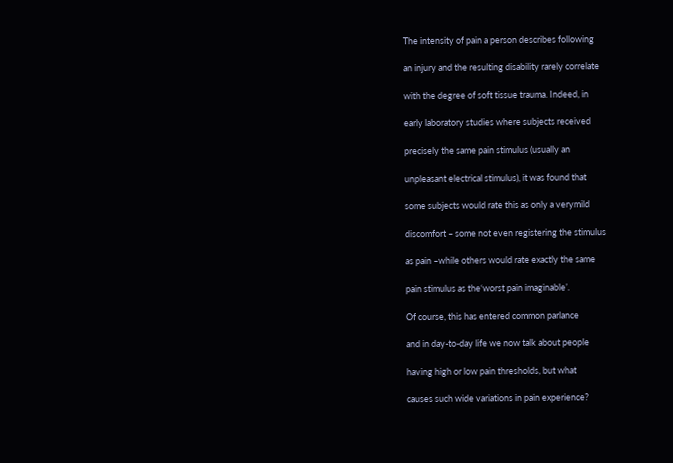The intensity of pain a person describes following

an injury and the resulting disability rarely correlate

with the degree of soft tissue trauma. Indeed, in

early laboratory studies where subjects received

precisely the same pain stimulus (usually an

unpleasant electrical stimulus), it was found that

some subjects would rate this as only a verymild

discomfort – some not even registering the stimulus

as pain –while others would rate exactly the same

pain stimulus as the‘worst pain imaginable’.

Of course, this has entered common parlance

and in day-to-day life we now talk about people

having high or low pain thresholds, but what

causes such wide variations in pain experience?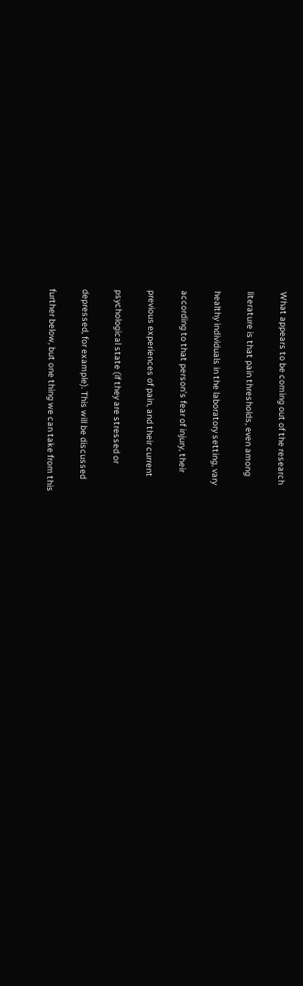What appears to be coming out of the research

literature is that pain thresholds, even among

healthy individuals in the laboratory setting, vary

according to that person’s fear of injury, their

previous experiences of pain, and their current

psychological state (if they are stressed or

depressed, for example). This will be discussed

further below, but one thing we can take from this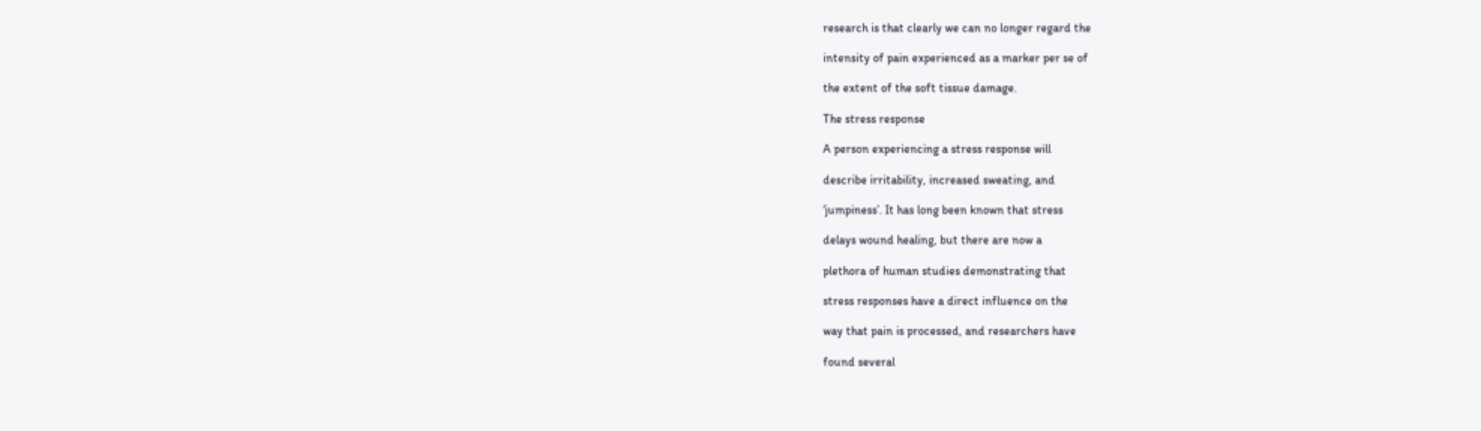research is that clearly we can no longer regard the

intensity of pain experienced as a marker per se of

the extent of the soft tissue damage.

The stress response

A person experiencing a stress response will

describe irritability, increased sweating, and

‘jumpiness’. It has long been known that stress

delays wound healing, but there are now a

plethora of human studies demonstrating that

stress responses have a direct influence on the

way that pain is processed, and researchers have

found several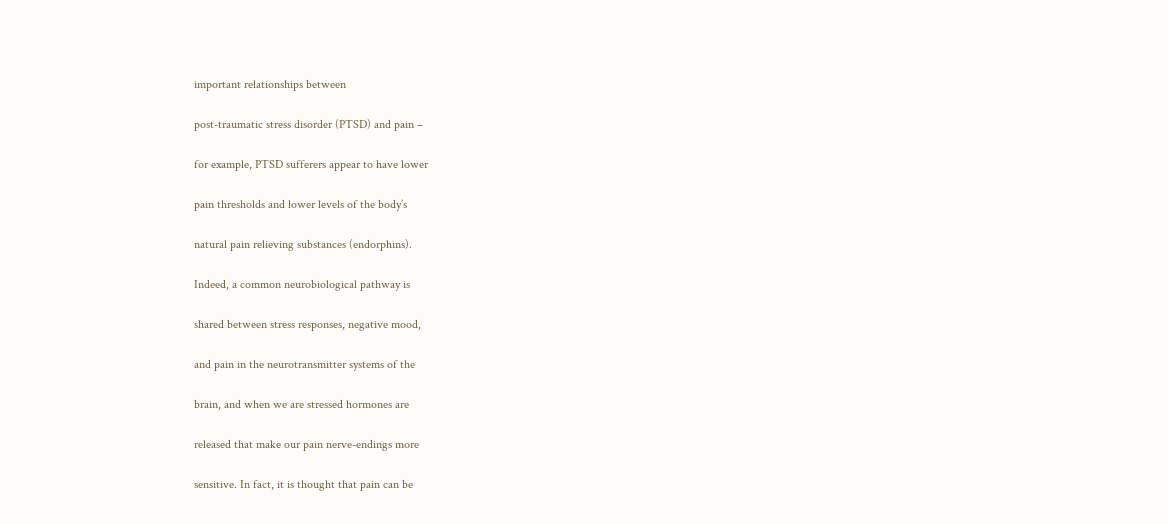important relationships between

post-traumatic stress disorder (PTSD) and pain –

for example, PTSD sufferers appear to have lower

pain thresholds and lower levels of the body’s

natural pain relieving substances (endorphins).

Indeed, a common neurobiological pathway is

shared between stress responses, negative mood,

and pain in the neurotransmitter systems of the

brain, and when we are stressed hormones are

released that make our pain nerve-endings more

sensitive. In fact, it is thought that pain can be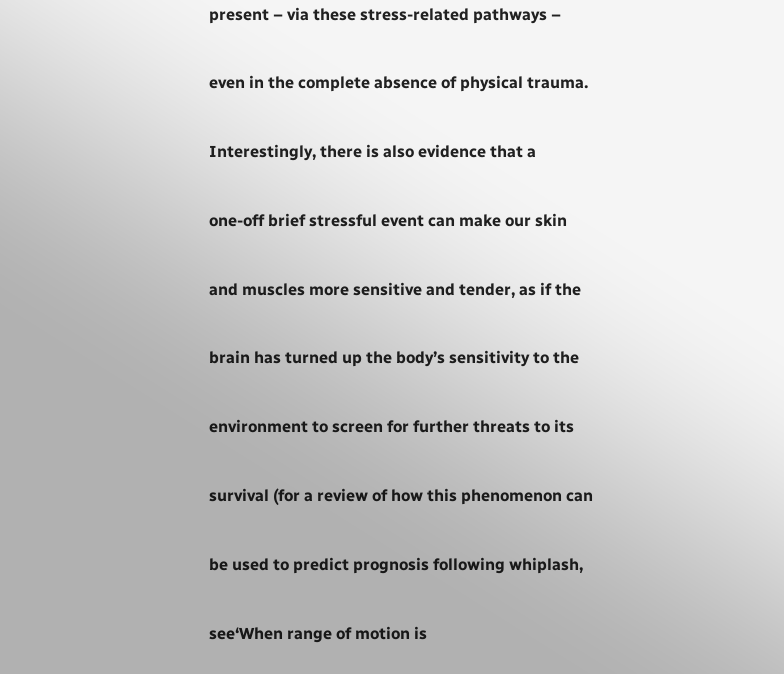present – via these stress-related pathways –

even in the complete absence of physical trauma.

Interestingly, there is also evidence that a

one-off brief stressful event can make our skin

and muscles more sensitive and tender, as if the

brain has turned up the body’s sensitivity to the

environment to screen for further threats to its

survival (for a review of how this phenomenon can

be used to predict prognosis following whiplash,

see‘When range of motion is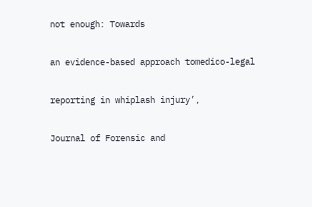not enough: Towards

an evidence-based approach tomedico-legal

reporting in whiplash injury’,

Journal of Forensic and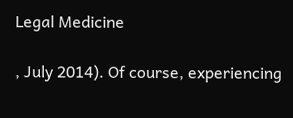Legal Medicine

, July 2014). Of course, experiencing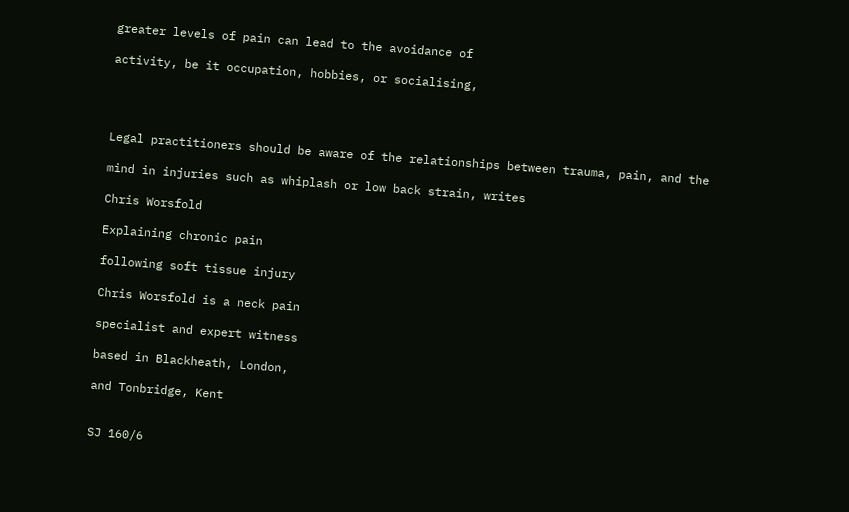greater levels of pain can lead to the avoidance of

activity, be it occupation, hobbies, or socialising,




Legal practitioners should be aware of the relationships between trauma, pain, and the

mind in injuries such as whiplash or low back strain, writes

Chris Worsfold

Explaining chronic pain

following soft tissue injury

Chris Worsfold is a neck pain

specialist and expert witness

based in Blackheath, London,

and Tonbridge, Kent


SJ 160/6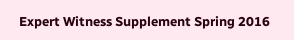Expert Witness Supplement Spring 2016